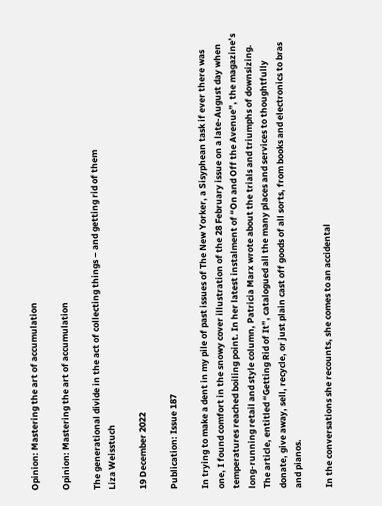Opinion: Mastering the art of accumulation

Opinion: Mastering the art of accumulation

The generational divide in the act of collecting things – and getting rid of them
Liza Weisstuch

19 December 2022

Publication: Issue 187

In trying to make a dent in my pile of past issues of The New Yorker, a Sisyphean task if ever there was one, I found comfort in the snowy cover illustration of the 28 February issue on a late-August day when temperatures reached boiling point. In her latest instalment of “On and Off the Avenue”, the magazine’s long-running retail and style column, Patricia Marx wrote about the trials and triumphs of downsizing. The article, entitled “Getting Rid of It”, catalogued all the many places and services to thoughtfully donate, give away, sell, recycle, or just plain cast off goods of all sorts, from books and electronics to bras and pianos.

In the conversations she recounts, she comes to an accidental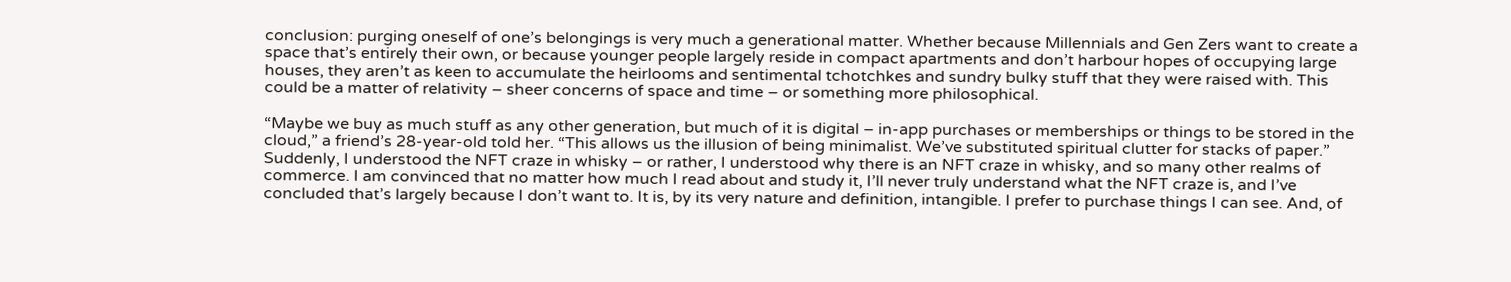conclusion: purging oneself of one’s belongings is very much a generational matter. Whether because Millennials and Gen Zers want to create a space that’s entirely their own, or because younger people largely reside in compact apartments and don’t harbour hopes of occupying large houses, they aren’t as keen to accumulate the heirlooms and sentimental tchotchkes and sundry bulky stuff that they were raised with. This could be a matter of relativity – sheer concerns of space and time – or something more philosophical.

“Maybe we buy as much stuff as any other generation, but much of it is digital – in-app purchases or memberships or things to be stored in the cloud,” a friend’s 28-year-old told her. “This allows us the illusion of being minimalist. We’ve substituted spiritual clutter for stacks of paper.”
Suddenly, I understood the NFT craze in whisky – or rather, I understood why there is an NFT craze in whisky, and so many other realms of commerce. I am convinced that no matter how much I read about and study it, I’ll never truly understand what the NFT craze is, and I’ve concluded that’s largely because I don’t want to. It is, by its very nature and definition, intangible. I prefer to purchase things I can see. And, of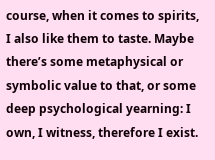course, when it comes to spirits, I also like them to taste. Maybe there’s some metaphysical or symbolic value to that, or some deep psychological yearning: I own, I witness, therefore I exist.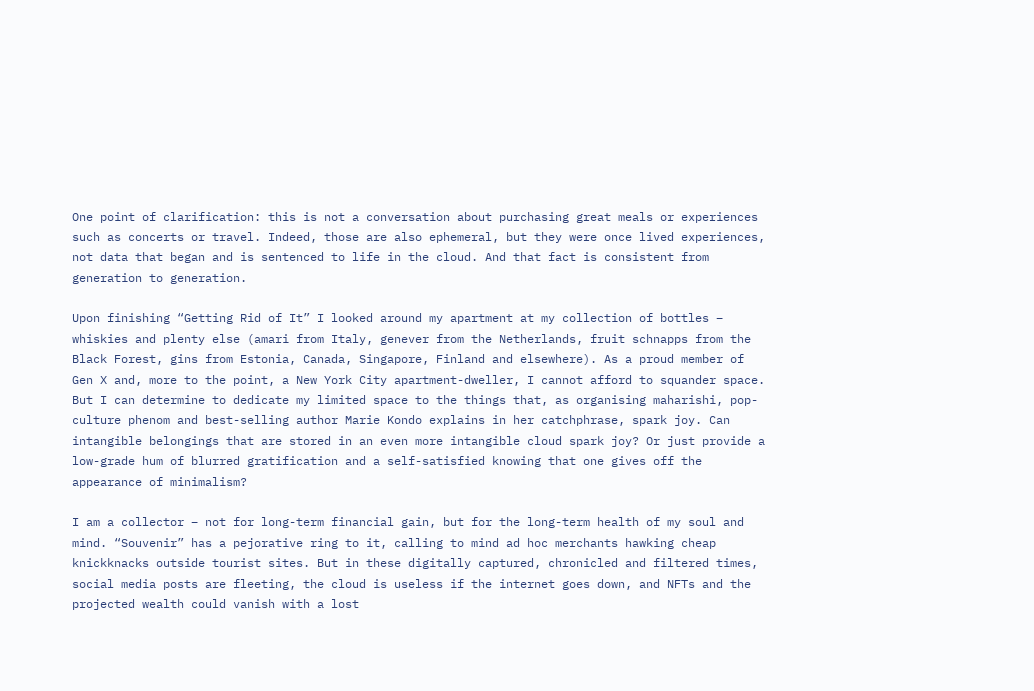One point of clarification: this is not a conversation about purchasing great meals or experiences such as concerts or travel. Indeed, those are also ephemeral, but they were once lived experiences, not data that began and is sentenced to life in the cloud. And that fact is consistent from generation to generation.

Upon finishing “Getting Rid of It” I looked around my apartment at my collection of bottles – whiskies and plenty else (amari from Italy, genever from the Netherlands, fruit schnapps from the Black Forest, gins from Estonia, Canada, Singapore, Finland and elsewhere). As a proud member of Gen X and, more to the point, a New York City apartment-dweller, I cannot afford to squander space. But I can determine to dedicate my limited space to the things that, as organising maharishi, pop-culture phenom and best-selling author Marie Kondo explains in her catchphrase, spark joy. Can intangible belongings that are stored in an even more intangible cloud spark joy? Or just provide a low-grade hum of blurred gratification and a self-satisfied knowing that one gives off the appearance of minimalism?

I am a collector – not for long-term financial gain, but for the long-term health of my soul and mind. “Souvenir” has a pejorative ring to it, calling to mind ad hoc merchants hawking cheap knickknacks outside tourist sites. But in these digitally captured, chronicled and filtered times, social media posts are fleeting, the cloud is useless if the internet goes down, and NFTs and the projected wealth could vanish with a lost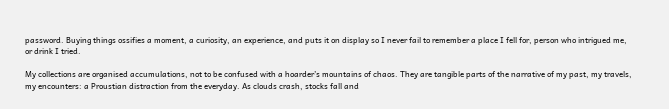password. Buying things ossifies a moment, a curiosity, an experience, and puts it on display so I never fail to remember a place I fell for, person who intrigued me, or drink I tried.

My collections are organised accumulations, not to be confused with a hoarder’s mountains of chaos. They are tangible parts of the narrative of my past, my travels, my encounters: a Proustian distraction from the everyday. As clouds crash, stocks fall and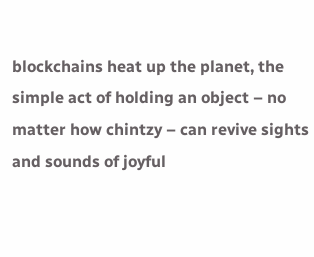blockchains heat up the planet, the simple act of holding an object – no matter how chintzy – can revive sights and sounds of joyful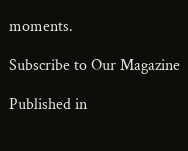moments.

Subscribe to Our Magazine

Published in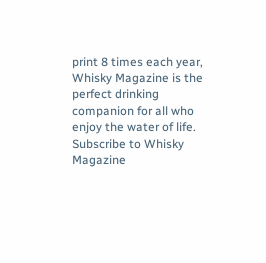print 8 times each year, Whisky Magazine is the perfect drinking companion for all who enjoy the water of life. Subscribe to Whisky Magazine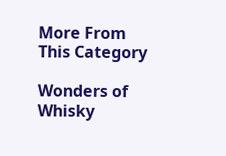More From This Category

Wonders of Whisky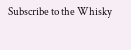Subscribe to the Whisky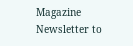Magazine Newsletter to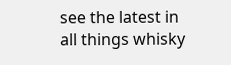see the latest in all things whisky